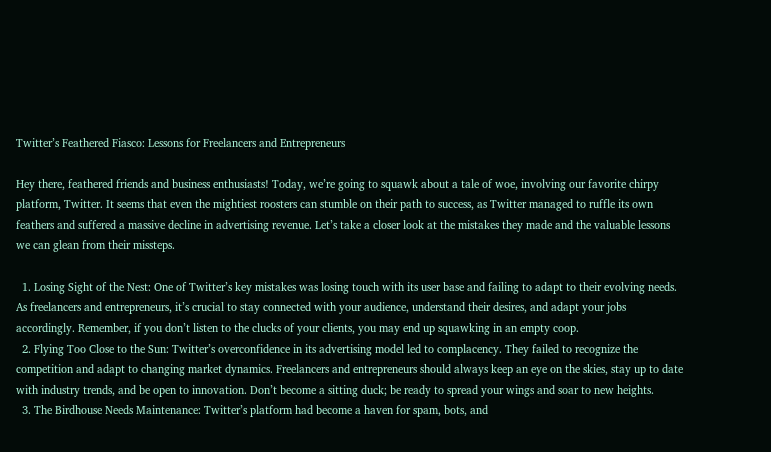Twitter’s Feathered Fiasco: Lessons for Freelancers and Entrepreneurs

Hey there, feathered friends and business enthusiasts! Today, we’re going to squawk about a tale of woe, involving our favorite chirpy platform, Twitter. It seems that even the mightiest roosters can stumble on their path to success, as Twitter managed to ruffle its own feathers and suffered a massive decline in advertising revenue. Let’s take a closer look at the mistakes they made and the valuable lessons we can glean from their missteps.

  1. Losing Sight of the Nest: One of Twitter’s key mistakes was losing touch with its user base and failing to adapt to their evolving needs. As freelancers and entrepreneurs, it’s crucial to stay connected with your audience, understand their desires, and adapt your jobs accordingly. Remember, if you don’t listen to the clucks of your clients, you may end up squawking in an empty coop.
  2. Flying Too Close to the Sun: Twitter’s overconfidence in its advertising model led to complacency. They failed to recognize the competition and adapt to changing market dynamics. Freelancers and entrepreneurs should always keep an eye on the skies, stay up to date with industry trends, and be open to innovation. Don’t become a sitting duck; be ready to spread your wings and soar to new heights.
  3. The Birdhouse Needs Maintenance: Twitter’s platform had become a haven for spam, bots, and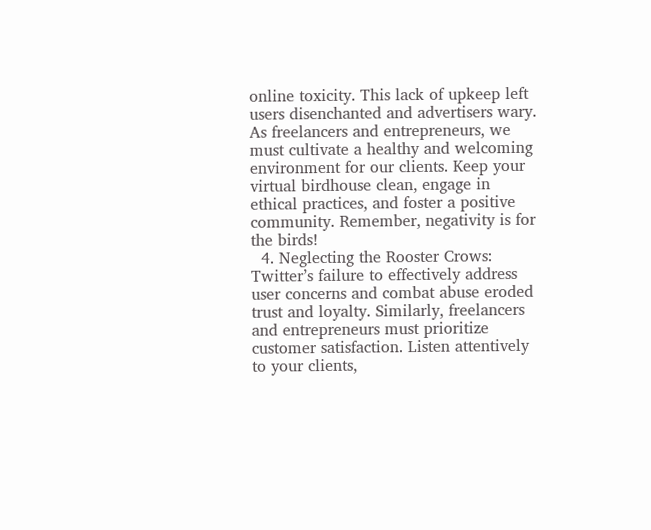online toxicity. This lack of upkeep left users disenchanted and advertisers wary. As freelancers and entrepreneurs, we must cultivate a healthy and welcoming environment for our clients. Keep your virtual birdhouse clean, engage in ethical practices, and foster a positive community. Remember, negativity is for the birds!
  4. Neglecting the Rooster Crows: Twitter’s failure to effectively address user concerns and combat abuse eroded trust and loyalty. Similarly, freelancers and entrepreneurs must prioritize customer satisfaction. Listen attentively to your clients,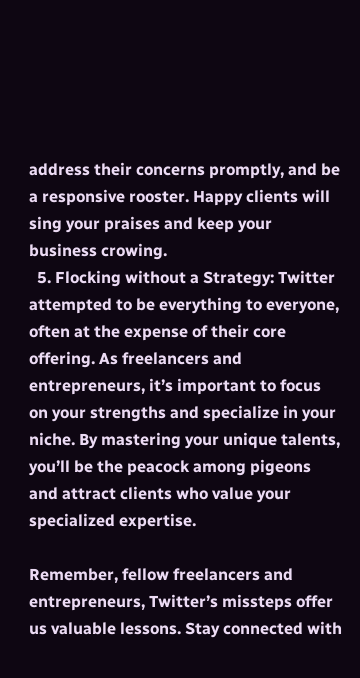address their concerns promptly, and be a responsive rooster. Happy clients will sing your praises and keep your business crowing.
  5. Flocking without a Strategy: Twitter attempted to be everything to everyone, often at the expense of their core offering. As freelancers and entrepreneurs, it’s important to focus on your strengths and specialize in your niche. By mastering your unique talents, you’ll be the peacock among pigeons and attract clients who value your specialized expertise.

Remember, fellow freelancers and entrepreneurs, Twitter’s missteps offer us valuable lessons. Stay connected with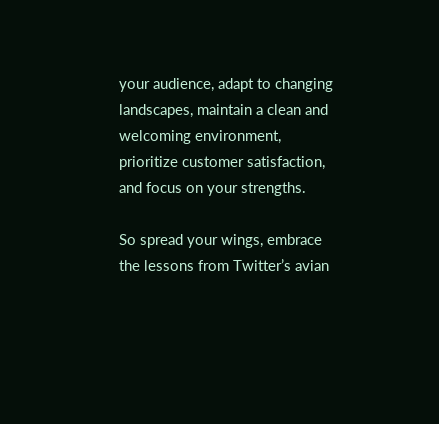your audience, adapt to changing landscapes, maintain a clean and welcoming environment, prioritize customer satisfaction, and focus on your strengths.

So spread your wings, embrace the lessons from Twitter’s avian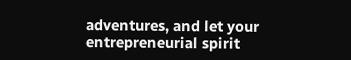adventures, and let your entrepreneurial spirit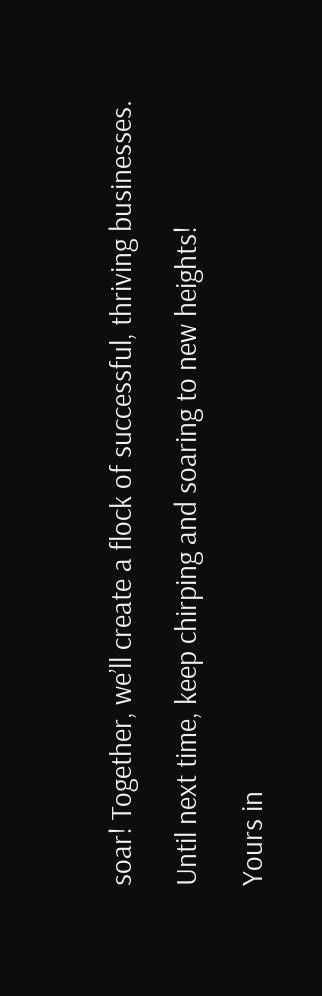soar! Together, we’ll create a flock of successful, thriving businesses.

Until next time, keep chirping and soaring to new heights!

Yours in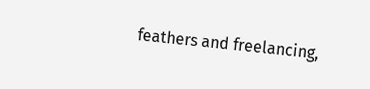feathers and freelancing,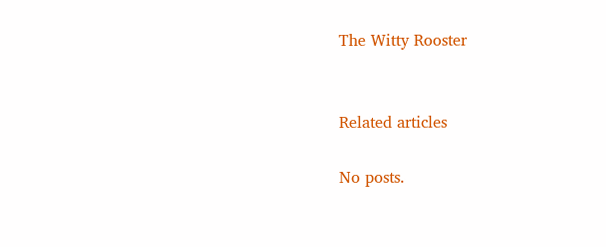The Witty Rooster


Related articles

No posts.